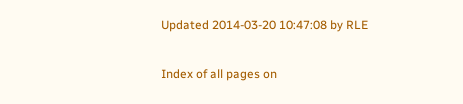Updated 2014-03-20 10:47:08 by RLE

Index of all pages on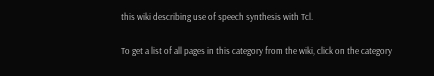this wiki describing use of speech synthesis with Tcl.

To get a list of all pages in this category from the wiki, click on the category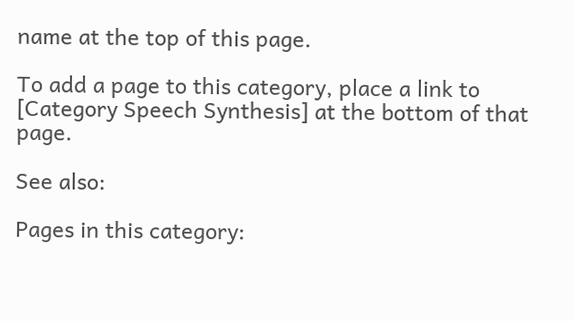name at the top of this page.

To add a page to this category, place a link to [Category Speech Synthesis] at the bottom of that page.

See also:

Pages in this category: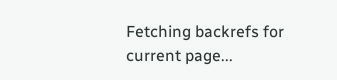Fetching backrefs for current page...